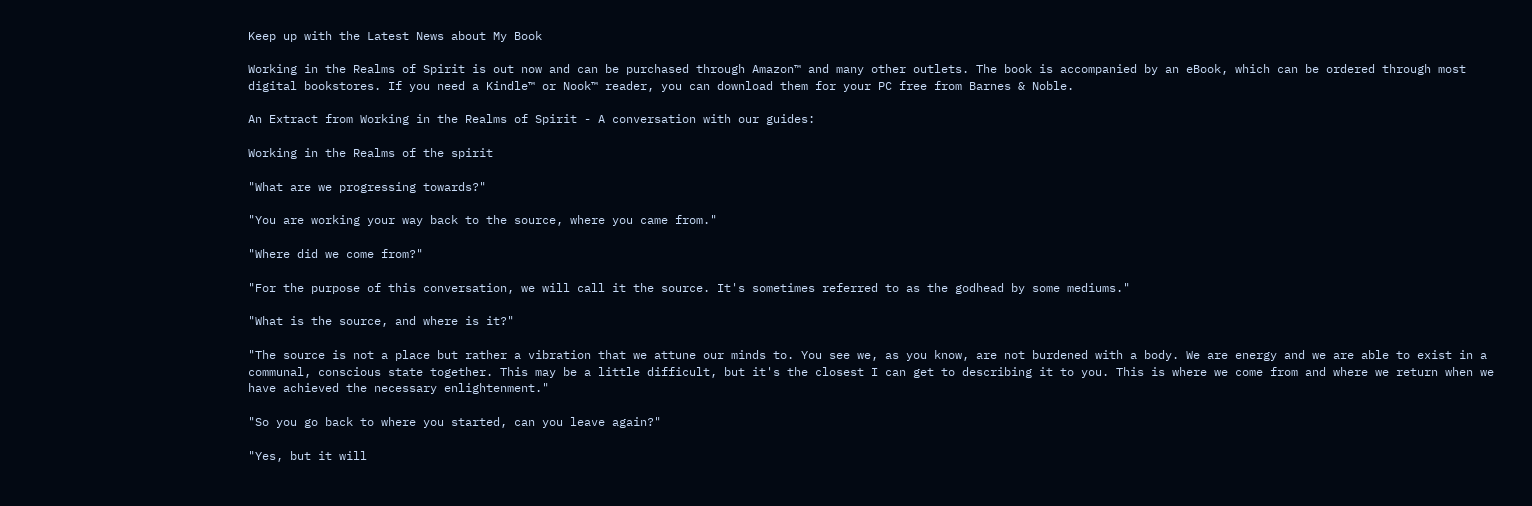Keep up with the Latest News about My Book

Working in the Realms of Spirit is out now and can be purchased through Amazon™ and many other outlets. The book is accompanied by an eBook, which can be ordered through most digital bookstores. If you need a Kindle™ or Nook™ reader, you can download them for your PC free from Barnes & Noble.

An Extract from Working in the Realms of Spirit - A conversation with our guides:

Working in the Realms of the spirit

"What are we progressing towards?"

"You are working your way back to the source, where you came from."

"Where did we come from?"

"For the purpose of this conversation, we will call it the source. It's sometimes referred to as the godhead by some mediums."

"What is the source, and where is it?"

"The source is not a place but rather a vibration that we attune our minds to. You see we, as you know, are not burdened with a body. We are energy and we are able to exist in a communal, conscious state together. This may be a little difficult, but it's the closest I can get to describing it to you. This is where we come from and where we return when we have achieved the necessary enlightenment."

"So you go back to where you started, can you leave again?"

"Yes, but it will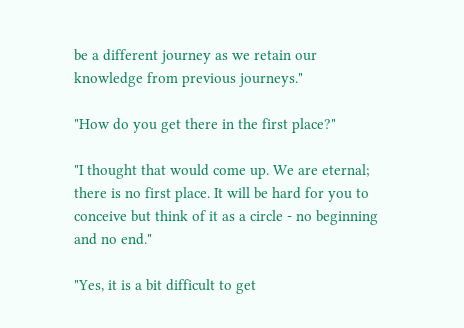be a different journey as we retain our knowledge from previous journeys."

"How do you get there in the first place?"

"I thought that would come up. We are eternal; there is no first place. It will be hard for you to conceive but think of it as a circle - no beginning and no end."

"Yes, it is a bit difficult to get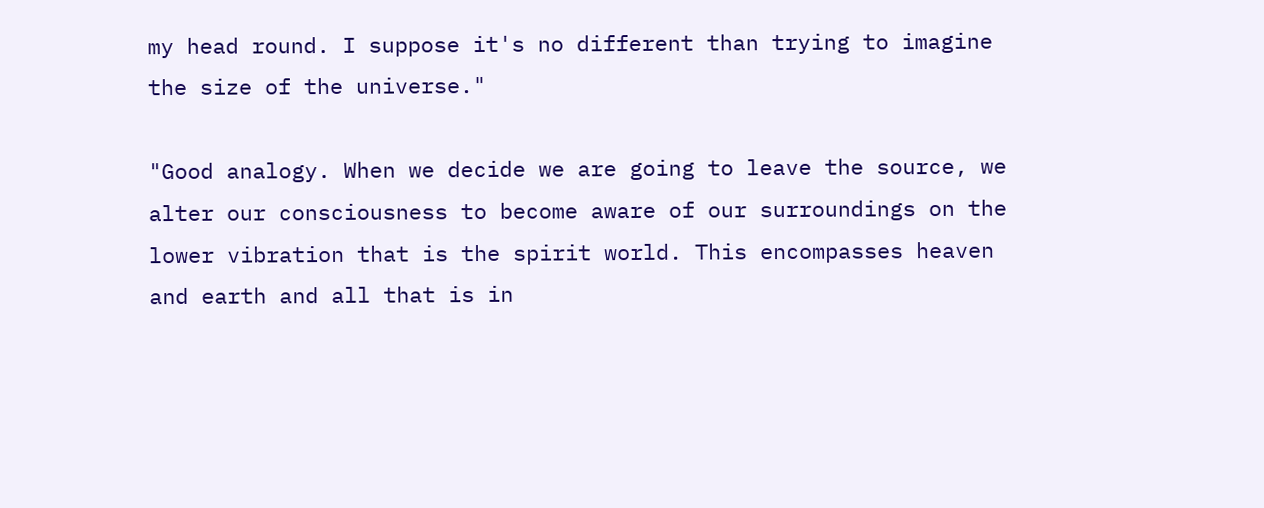my head round. I suppose it's no different than trying to imagine the size of the universe."

"Good analogy. When we decide we are going to leave the source, we alter our consciousness to become aware of our surroundings on the lower vibration that is the spirit world. This encompasses heaven and earth and all that is in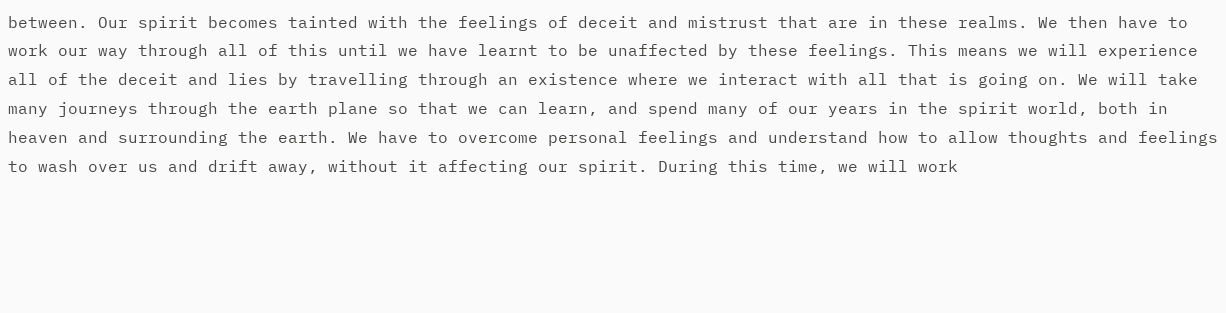between. Our spirit becomes tainted with the feelings of deceit and mistrust that are in these realms. We then have to work our way through all of this until we have learnt to be unaffected by these feelings. This means we will experience all of the deceit and lies by travelling through an existence where we interact with all that is going on. We will take many journeys through the earth plane so that we can learn, and spend many of our years in the spirit world, both in heaven and surrounding the earth. We have to overcome personal feelings and understand how to allow thoughts and feelings to wash over us and drift away, without it affecting our spirit. During this time, we will work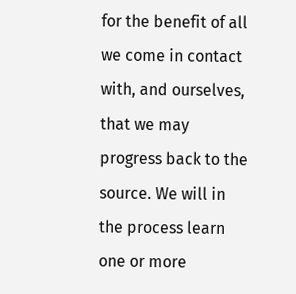for the benefit of all we come in contact with, and ourselves, that we may progress back to the source. We will in the process learn one or more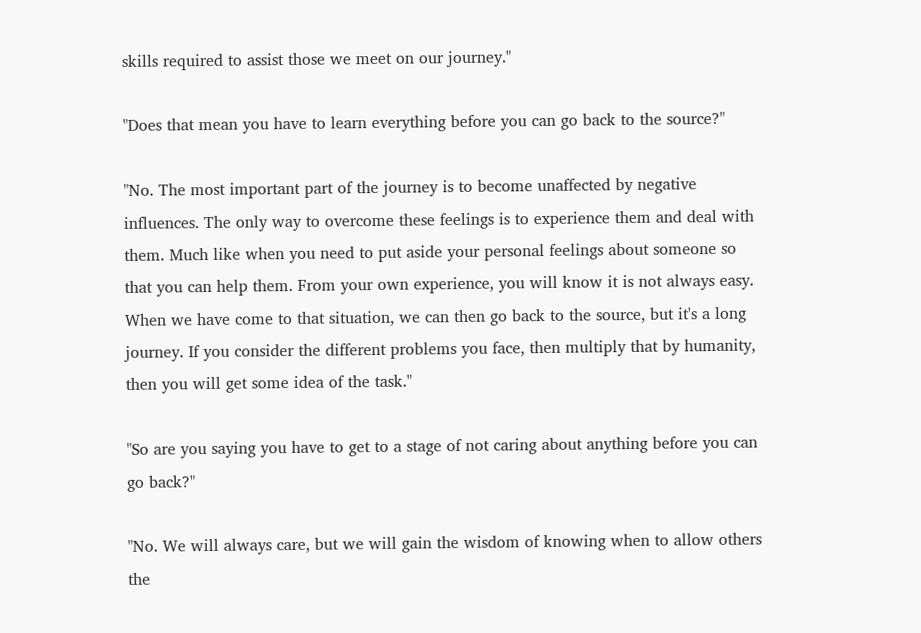skills required to assist those we meet on our journey."

"Does that mean you have to learn everything before you can go back to the source?"

"No. The most important part of the journey is to become unaffected by negative influences. The only way to overcome these feelings is to experience them and deal with them. Much like when you need to put aside your personal feelings about someone so that you can help them. From your own experience, you will know it is not always easy. When we have come to that situation, we can then go back to the source, but it's a long journey. If you consider the different problems you face, then multiply that by humanity, then you will get some idea of the task."

"So are you saying you have to get to a stage of not caring about anything before you can go back?"

"No. We will always care, but we will gain the wisdom of knowing when to allow others the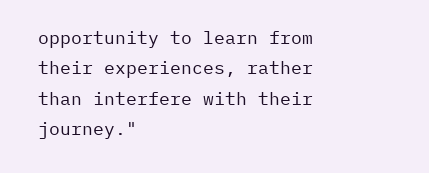opportunity to learn from their experiences, rather than interfere with their journey."